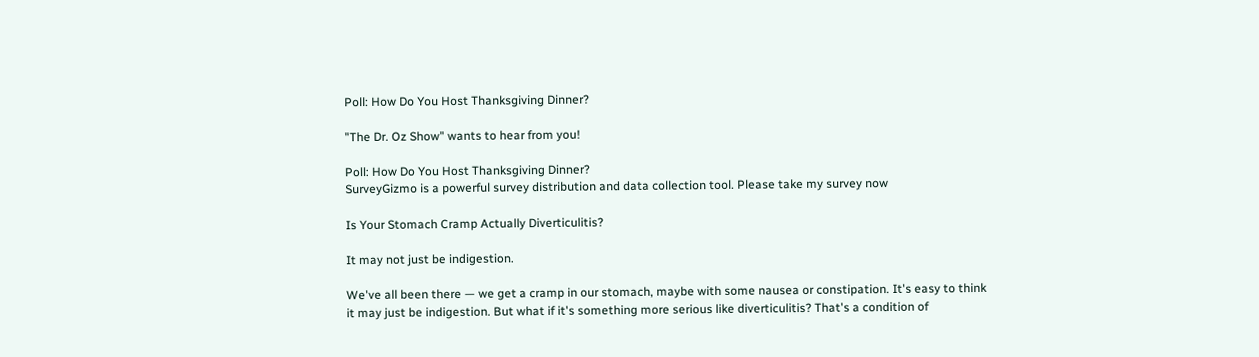Poll: How Do You Host Thanksgiving Dinner?

"The Dr. Oz Show" wants to hear from you!

Poll: How Do You Host Thanksgiving Dinner?
SurveyGizmo is a powerful survey distribution and data collection tool. Please take my survey now

Is Your Stomach Cramp Actually Diverticulitis?

It may not just be indigestion.

We've all been there — we get a cramp in our stomach, maybe with some nausea or constipation. It's easy to think it may just be indigestion. But what if it's something more serious like diverticulitis? That's a condition of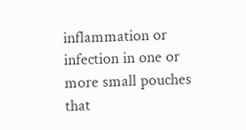inflammation or infection in one or more small pouches that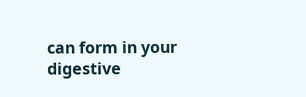can form in your digestive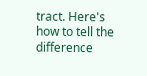tract. Here's how to tell the difference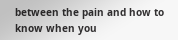between the pain and how to know when you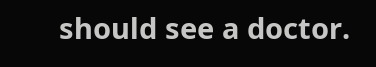should see a doctor.